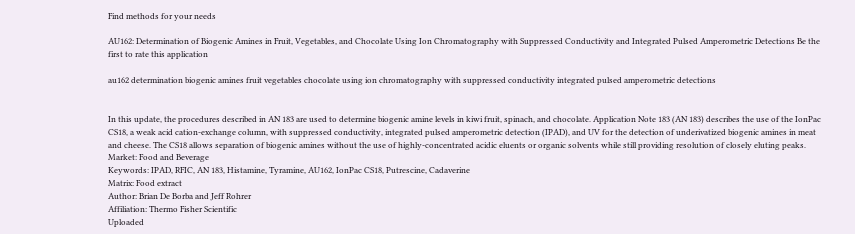Find methods for your needs

AU162: Determination of Biogenic Amines in Fruit, Vegetables, and Chocolate Using Ion Chromatography with Suppressed Conductivity and Integrated Pulsed Amperometric Detections Be the first to rate this application

au162 determination biogenic amines fruit vegetables chocolate using ion chromatography with suppressed conductivity integrated pulsed amperometric detections


In this update, the procedures described in AN 183 are used to determine biogenic amine levels in kiwi fruit, spinach, and chocolate. Application Note 183 (AN 183) describes the use of the IonPac CS18, a weak acid cation-exchange column, with suppressed conductivity, integrated pulsed amperometric detection (IPAD), and UV for the detection of underivatized biogenic amines in meat and cheese. The CS18 allows separation of biogenic amines without the use of highly-concentrated acidic eluents or organic solvents while still providing resolution of closely eluting peaks.
Market: Food and Beverage
Keywords: IPAD, RFIC, AN 183, Histamine, Tyramine, AU162, IonPac CS18, Putrescine, Cadaverine
Matrix: Food extract
Author: Brian De Borba and Jeff Rohrer
Affiliation: Thermo Fisher Scientific
Uploaded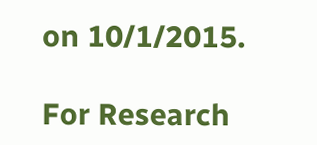on 10/1/2015.

For Research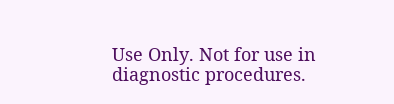Use Only. Not for use in diagnostic procedures.